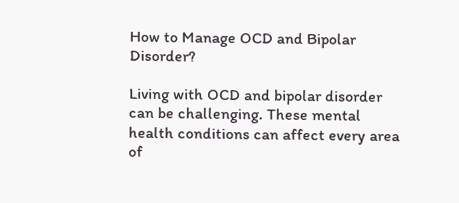How to Manage OCD and Bipolar Disorder?

Living with OCD and bipolar disorder can be challenging. These mental health conditions can affect every area of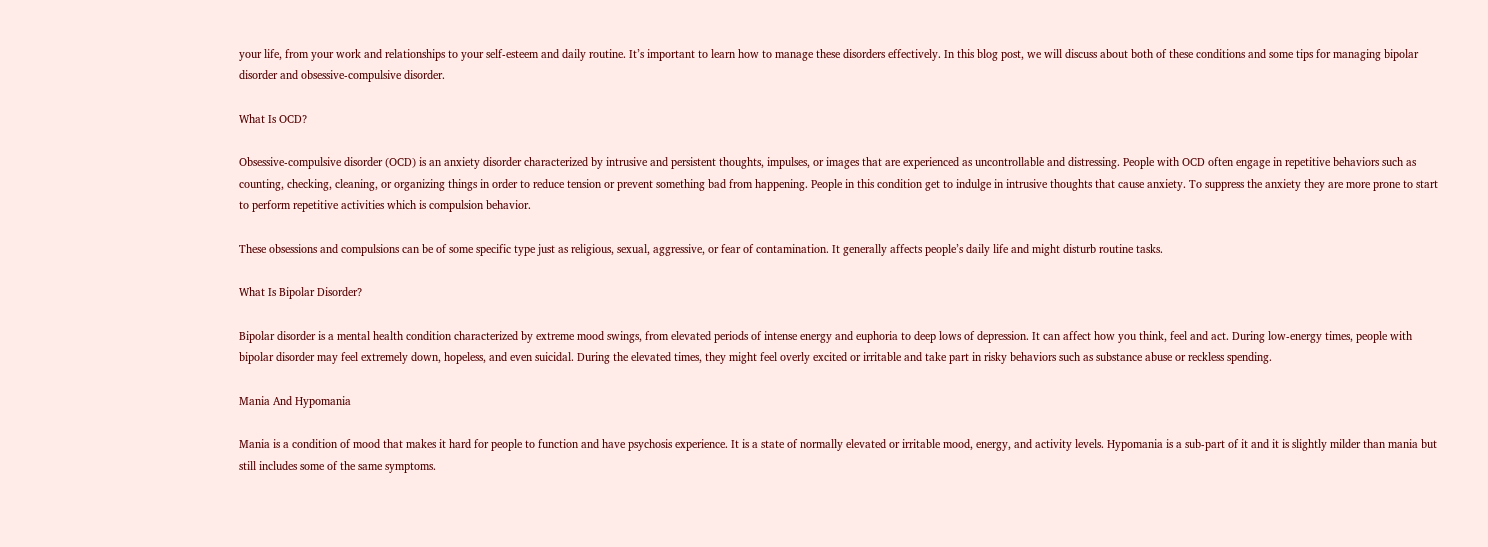your life, from your work and relationships to your self-esteem and daily routine. It’s important to learn how to manage these disorders effectively. In this blog post, we will discuss about both of these conditions and some tips for managing bipolar disorder and obsessive-compulsive disorder.

What Is OCD?

Obsessive-compulsive disorder (OCD) is an anxiety disorder characterized by intrusive and persistent thoughts, impulses, or images that are experienced as uncontrollable and distressing. People with OCD often engage in repetitive behaviors such as counting, checking, cleaning, or organizing things in order to reduce tension or prevent something bad from happening. People in this condition get to indulge in intrusive thoughts that cause anxiety. To suppress the anxiety they are more prone to start to perform repetitive activities which is compulsion behavior.

These obsessions and compulsions can be of some specific type just as religious, sexual, aggressive, or fear of contamination. It generally affects people’s daily life and might disturb routine tasks.

What Is Bipolar Disorder?

Bipolar disorder is a mental health condition characterized by extreme mood swings, from elevated periods of intense energy and euphoria to deep lows of depression. It can affect how you think, feel and act. During low-energy times, people with bipolar disorder may feel extremely down, hopeless, and even suicidal. During the elevated times, they might feel overly excited or irritable and take part in risky behaviors such as substance abuse or reckless spending.

Mania And Hypomania

Mania is a condition of mood that makes it hard for people to function and have psychosis experience. It is a state of normally elevated or irritable mood, energy, and activity levels. Hypomania is a sub-part of it and it is slightly milder than mania but still includes some of the same symptoms.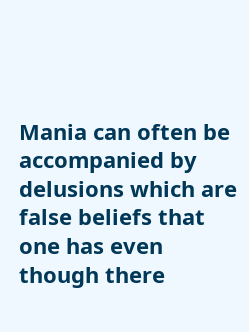Mania can often be accompanied by delusions which are false beliefs that one has even though there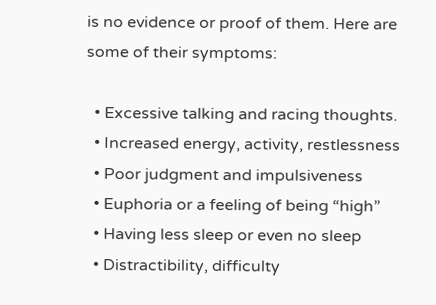is no evidence or proof of them. Here are some of their symptoms:

  • Excessive talking and racing thoughts.
  • Increased energy, activity, restlessness
  • Poor judgment and impulsiveness
  • Euphoria or a feeling of being “high”
  • Having less sleep or even no sleep
  • Distractibility, difficulty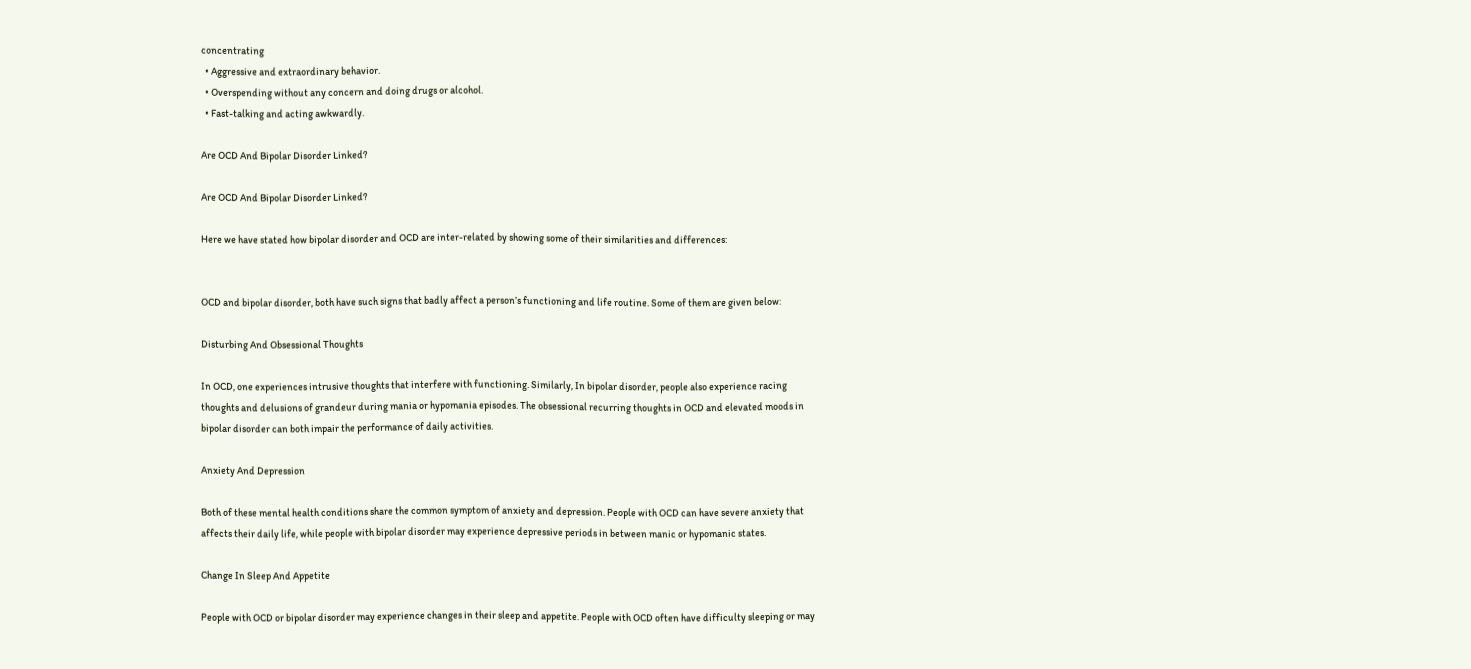concentrating
  • Aggressive and extraordinary behavior.
  • Overspending without any concern and doing drugs or alcohol.
  • Fast-talking and acting awkwardly.

Are OCD And Bipolar Disorder Linked?

Are OCD And Bipolar Disorder Linked?

Here we have stated how bipolar disorder and OCD are inter-related by showing some of their similarities and differences:


OCD and bipolar disorder, both have such signs that badly affect a person’s functioning and life routine. Some of them are given below:

Disturbing And Obsessional Thoughts

In OCD, one experiences intrusive thoughts that interfere with functioning. Similarly, In bipolar disorder, people also experience racing thoughts and delusions of grandeur during mania or hypomania episodes. The obsessional recurring thoughts in OCD and elevated moods in bipolar disorder can both impair the performance of daily activities.

Anxiety And Depression

Both of these mental health conditions share the common symptom of anxiety and depression. People with OCD can have severe anxiety that affects their daily life, while people with bipolar disorder may experience depressive periods in between manic or hypomanic states.

Change In Sleep And Appetite

People with OCD or bipolar disorder may experience changes in their sleep and appetite. People with OCD often have difficulty sleeping or may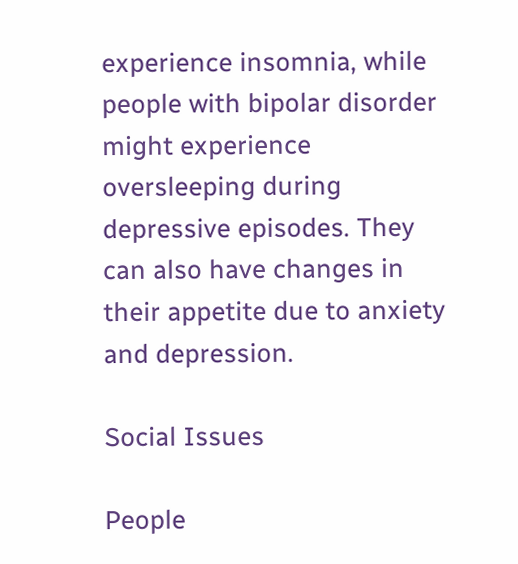experience insomnia, while people with bipolar disorder might experience oversleeping during depressive episodes. They can also have changes in their appetite due to anxiety and depression.

Social Issues

People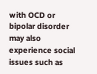with OCD or bipolar disorder may also experience social issues such as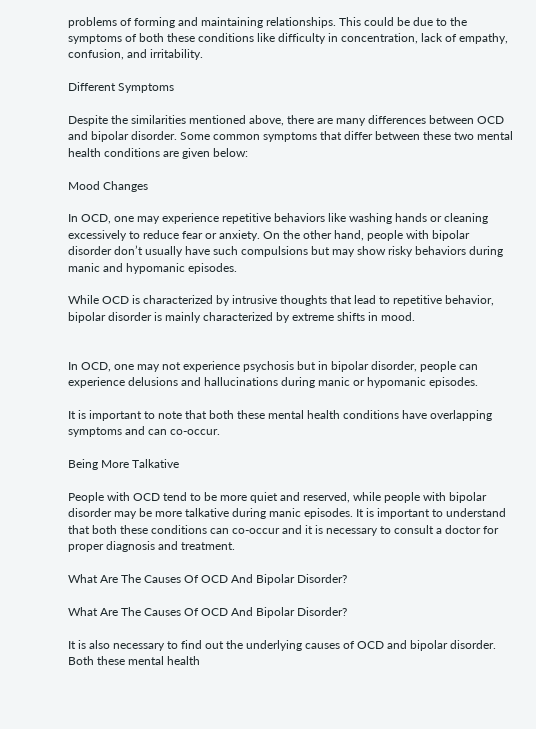problems of forming and maintaining relationships. This could be due to the symptoms of both these conditions like difficulty in concentration, lack of empathy, confusion, and irritability.

Different Symptoms

Despite the similarities mentioned above, there are many differences between OCD and bipolar disorder. Some common symptoms that differ between these two mental health conditions are given below:

Mood Changes

In OCD, one may experience repetitive behaviors like washing hands or cleaning excessively to reduce fear or anxiety. On the other hand, people with bipolar disorder don’t usually have such compulsions but may show risky behaviors during manic and hypomanic episodes.

While OCD is characterized by intrusive thoughts that lead to repetitive behavior, bipolar disorder is mainly characterized by extreme shifts in mood.


In OCD, one may not experience psychosis but in bipolar disorder, people can experience delusions and hallucinations during manic or hypomanic episodes.

It is important to note that both these mental health conditions have overlapping symptoms and can co-occur.

Being More Talkative

People with OCD tend to be more quiet and reserved, while people with bipolar disorder may be more talkative during manic episodes. It is important to understand that both these conditions can co-occur and it is necessary to consult a doctor for proper diagnosis and treatment.

What Are The Causes Of OCD And Bipolar Disorder?

What Are The Causes Of OCD And Bipolar Disorder?

It is also necessary to find out the underlying causes of OCD and bipolar disorder. Both these mental health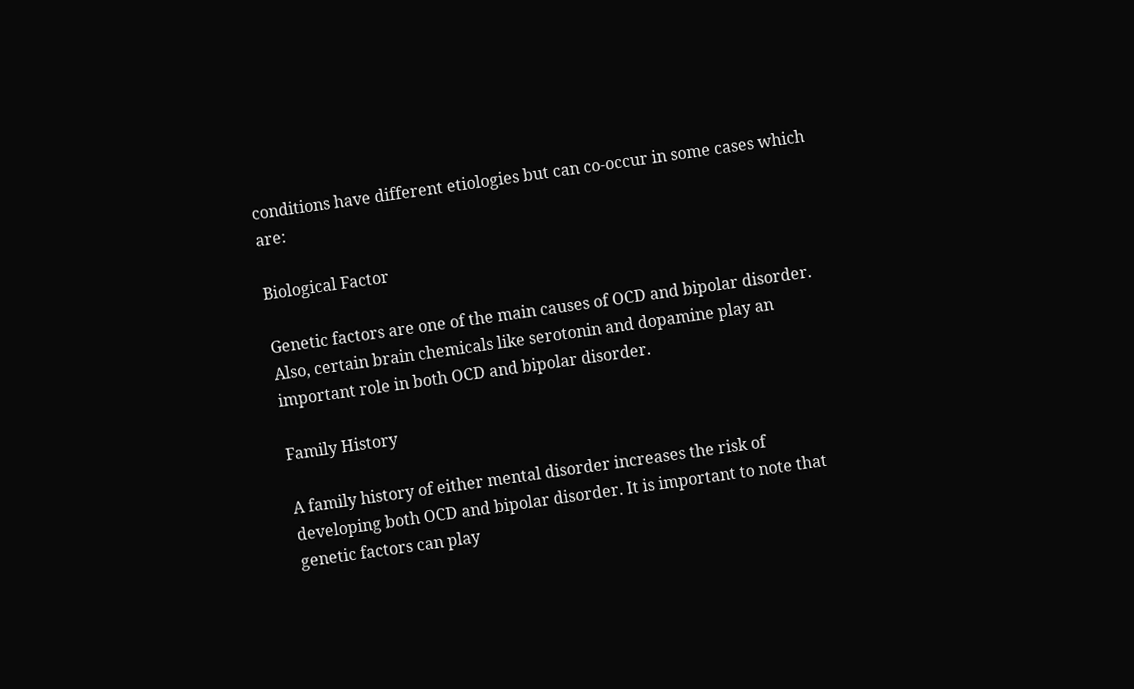conditions have different etiologies but can co-occur in some cases which are:

Biological Factor

Genetic factors are one of the main causes of OCD and bipolar disorder. Also, certain brain chemicals like serotonin and dopamine play an important role in both OCD and bipolar disorder.

Family History

A family history of either mental disorder increases the risk of developing both OCD and bipolar disorder. It is important to note that genetic factors can play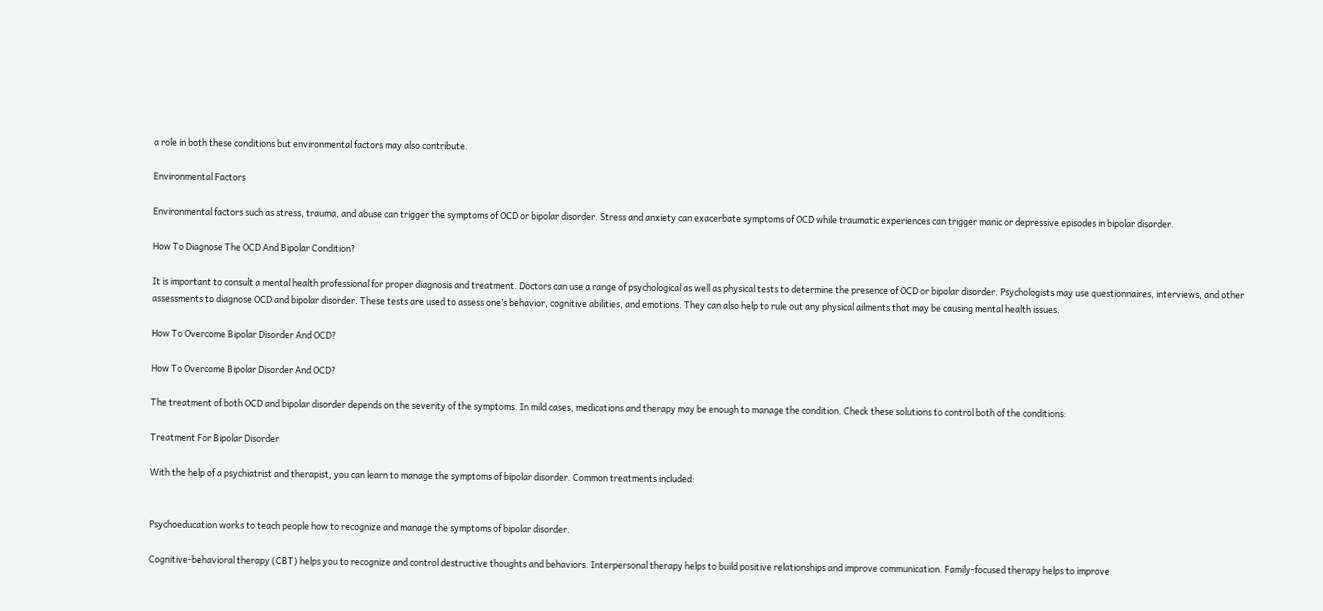a role in both these conditions but environmental factors may also contribute.

Environmental Factors

Environmental factors such as stress, trauma, and abuse can trigger the symptoms of OCD or bipolar disorder. Stress and anxiety can exacerbate symptoms of OCD while traumatic experiences can trigger manic or depressive episodes in bipolar disorder.

How To Diagnose The OCD And Bipolar Condition?

It is important to consult a mental health professional for proper diagnosis and treatment. Doctors can use a range of psychological as well as physical tests to determine the presence of OCD or bipolar disorder. Psychologists may use questionnaires, interviews, and other assessments to diagnose OCD and bipolar disorder. These tests are used to assess one’s behavior, cognitive abilities, and emotions. They can also help to rule out any physical ailments that may be causing mental health issues.

How To Overcome Bipolar Disorder And OCD?

How To Overcome Bipolar Disorder And OCD?

The treatment of both OCD and bipolar disorder depends on the severity of the symptoms. In mild cases, medications and therapy may be enough to manage the condition. Check these solutions to control both of the conditions:

Treatment For Bipolar Disorder

With the help of a psychiatrist and therapist, you can learn to manage the symptoms of bipolar disorder. Common treatments included:


Psychoeducation works to teach people how to recognize and manage the symptoms of bipolar disorder.

Cognitive-behavioral therapy (CBT) helps you to recognize and control destructive thoughts and behaviors. Interpersonal therapy helps to build positive relationships and improve communication. Family-focused therapy helps to improve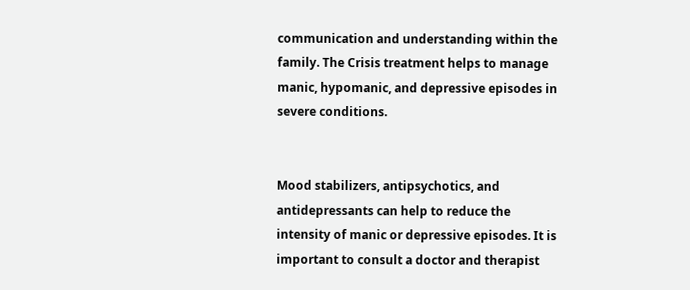communication and understanding within the family. The Crisis treatment helps to manage manic, hypomanic, and depressive episodes in severe conditions.


Mood stabilizers, antipsychotics, and antidepressants can help to reduce the intensity of manic or depressive episodes. It is important to consult a doctor and therapist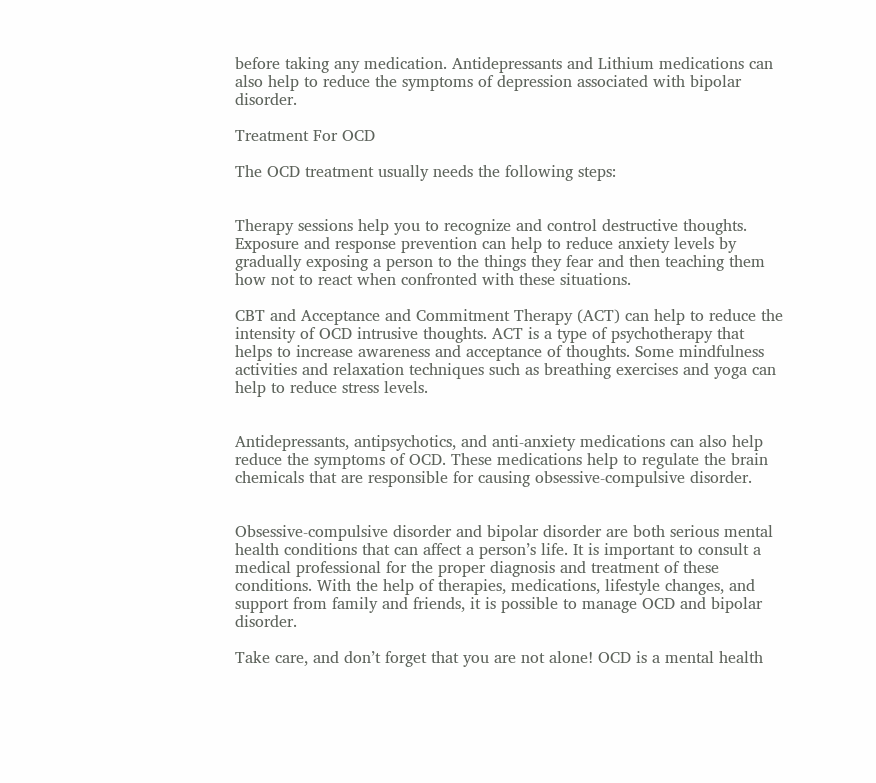before taking any medication. Antidepressants and Lithium medications can also help to reduce the symptoms of depression associated with bipolar disorder.

Treatment For OCD

The OCD treatment usually needs the following steps:


Therapy sessions help you to recognize and control destructive thoughts. Exposure and response prevention can help to reduce anxiety levels by gradually exposing a person to the things they fear and then teaching them how not to react when confronted with these situations.

CBT and Acceptance and Commitment Therapy (ACT) can help to reduce the intensity of OCD intrusive thoughts. ACT is a type of psychotherapy that helps to increase awareness and acceptance of thoughts. Some mindfulness activities and relaxation techniques such as breathing exercises and yoga can help to reduce stress levels.


Antidepressants, antipsychotics, and anti-anxiety medications can also help reduce the symptoms of OCD. These medications help to regulate the brain chemicals that are responsible for causing obsessive-compulsive disorder.


Obsessive-compulsive disorder and bipolar disorder are both serious mental health conditions that can affect a person’s life. It is important to consult a medical professional for the proper diagnosis and treatment of these conditions. With the help of therapies, medications, lifestyle changes, and support from family and friends, it is possible to manage OCD and bipolar disorder.

Take care, and don’t forget that you are not alone! OCD is a mental health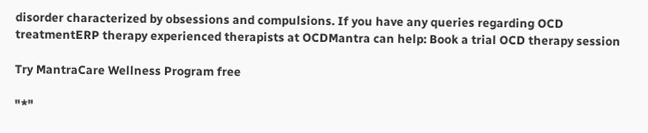disorder characterized by obsessions and compulsions. If you have any queries regarding OCD treatmentERP therapy experienced therapists at OCDMantra can help: Book a trial OCD therapy session

Try MantraCare Wellness Program free

"*"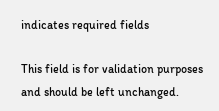indicates required fields

This field is for validation purposes and should be left unchanged.